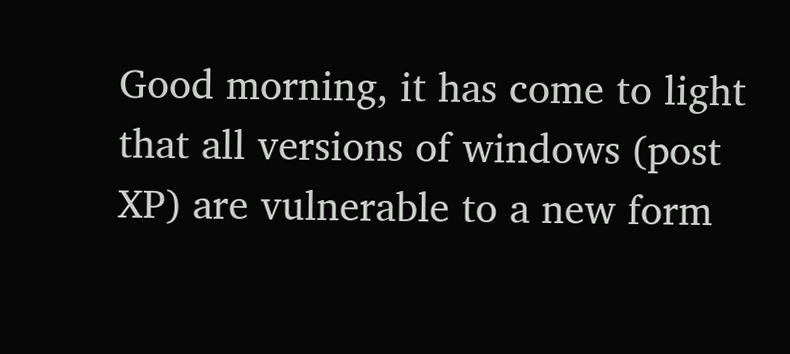Good morning, it has come to light that all versions of windows (post XP) are vulnerable to a new form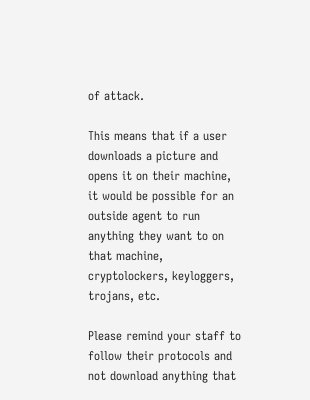of attack.

This means that if a user downloads a picture and opens it on their machine, it would be possible for an outside agent to run anything they want to on that machine, cryptolockers, keyloggers, trojans, etc.

Please remind your staff to follow their protocols and not download anything that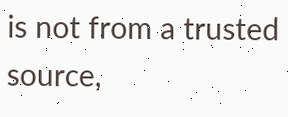is not from a trusted source,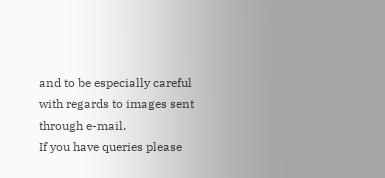and to be especially careful with regards to images sent through e-mail.
If you have queries please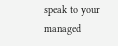speak to your managed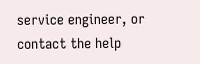service engineer, or contact the help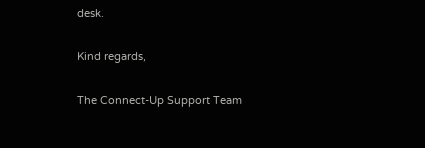desk.

Kind regards,

The Connect-Up Support Team